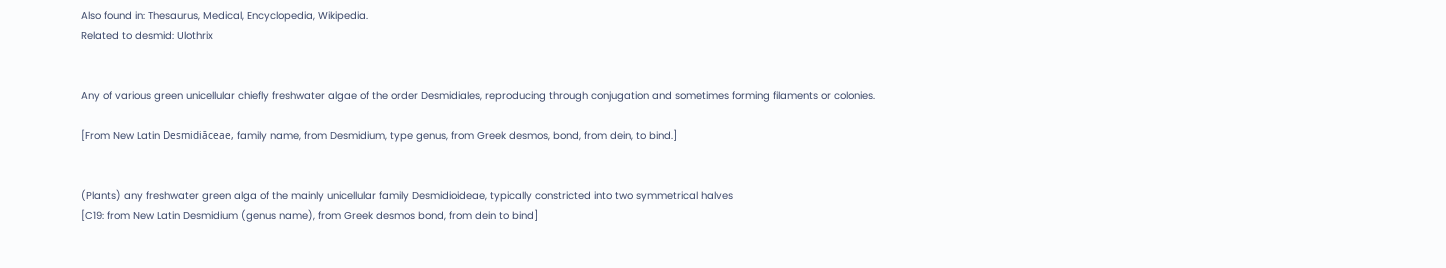Also found in: Thesaurus, Medical, Encyclopedia, Wikipedia.
Related to desmid: Ulothrix


Any of various green unicellular chiefly freshwater algae of the order Desmidiales, reproducing through conjugation and sometimes forming filaments or colonies.

[From New Latin Desmidiāceae, family name, from Desmidium, type genus, from Greek desmos, bond, from dein, to bind.]


(Plants) any freshwater green alga of the mainly unicellular family Desmidioideae, typically constricted into two symmetrical halves
[C19: from New Latin Desmidium (genus name), from Greek desmos bond, from dein to bind]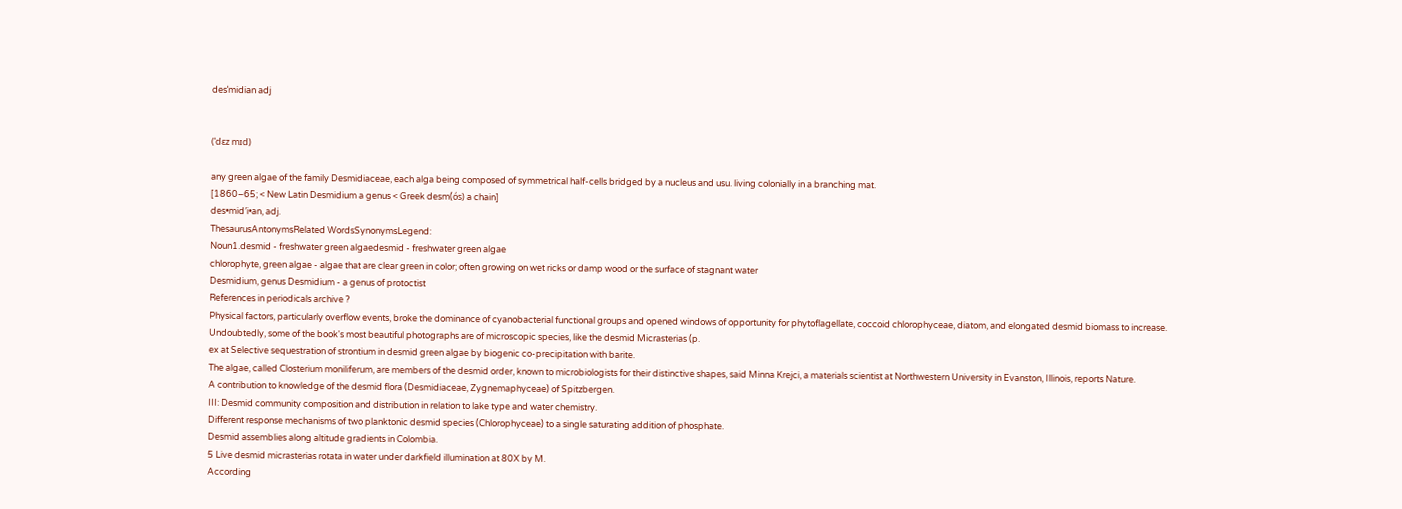desˈmidian adj


(ˈdɛz mɪd)

any green algae of the family Desmidiaceae, each alga being composed of symmetrical half-cells bridged by a nucleus and usu. living colonially in a branching mat.
[1860–65; < New Latin Desmidium a genus < Greek desm(ós) a chain]
des•mid′i•an, adj.
ThesaurusAntonymsRelated WordsSynonymsLegend:
Noun1.desmid - freshwater green algaedesmid - freshwater green algae
chlorophyte, green algae - algae that are clear green in color; often growing on wet ricks or damp wood or the surface of stagnant water
Desmidium, genus Desmidium - a genus of protoctist
References in periodicals archive ?
Physical factors, particularly overflow events, broke the dominance of cyanobacterial functional groups and opened windows of opportunity for phytoflagellate, coccoid chlorophyceae, diatom, and elongated desmid biomass to increase.
Undoubtedly, some of the book's most beautiful photographs are of microscopic species, like the desmid Micrasterias (p.
ex at Selective sequestration of strontium in desmid green algae by biogenic co-precipitation with barite.
The algae, called Closterium moniliferum, are members of the desmid order, known to microbiologists for their distinctive shapes, said Minna Krejci, a materials scientist at Northwestern University in Evanston, Illinois, reports Nature.
A contribution to knowledge of the desmid flora (Desmidiaceae, Zygnemaphyceae) of Spitzbergen.
III: Desmid community composition and distribution in relation to lake type and water chemistry.
Different response mechanisms of two planktonic desmid species (Chlorophyceae) to a single saturating addition of phosphate.
Desmid assemblies along altitude gradients in Colombia.
5 Live desmid micrasterias rotata in water under darkfield illumination at 80X by M.
According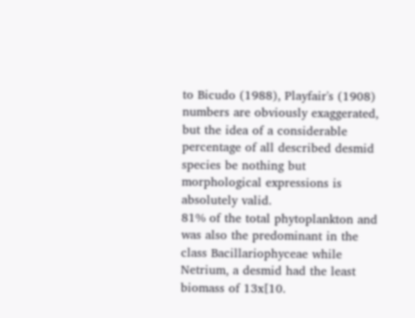to Bicudo (1988), Playfair's (1908) numbers are obviously exaggerated, but the idea of a considerable percentage of all described desmid species be nothing but morphological expressions is absolutely valid.
81% of the total phytoplankton and was also the predominant in the class Bacillariophyceae while Netrium, a desmid had the least biomass of 13x[10.